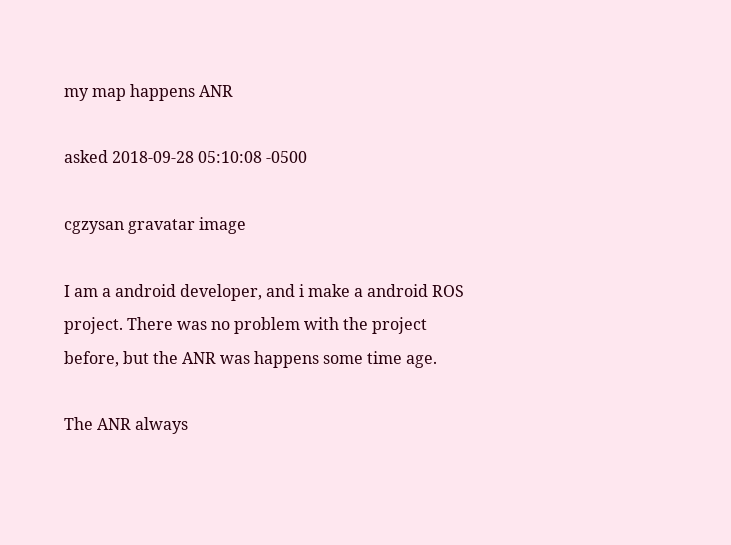my map happens ANR

asked 2018-09-28 05:10:08 -0500

cgzysan gravatar image

I am a android developer, and i make a android ROS project. There was no problem with the project before, but the ANR was happens some time age.

The ANR always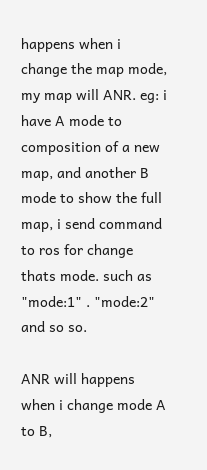happens when i change the map mode, my map will ANR. eg: i have A mode to composition of a new map, and another B mode to show the full map, i send command to ros for change thats mode. such as "mode:1" . "mode:2" and so so.

ANR will happens when i change mode A to B,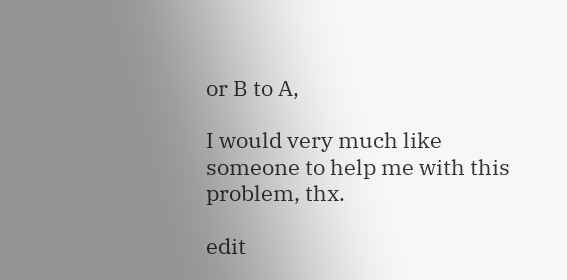or B to A,

I would very much like someone to help me with this problem, thx.

edit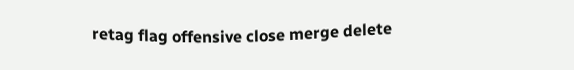retag flag offensive close merge delete